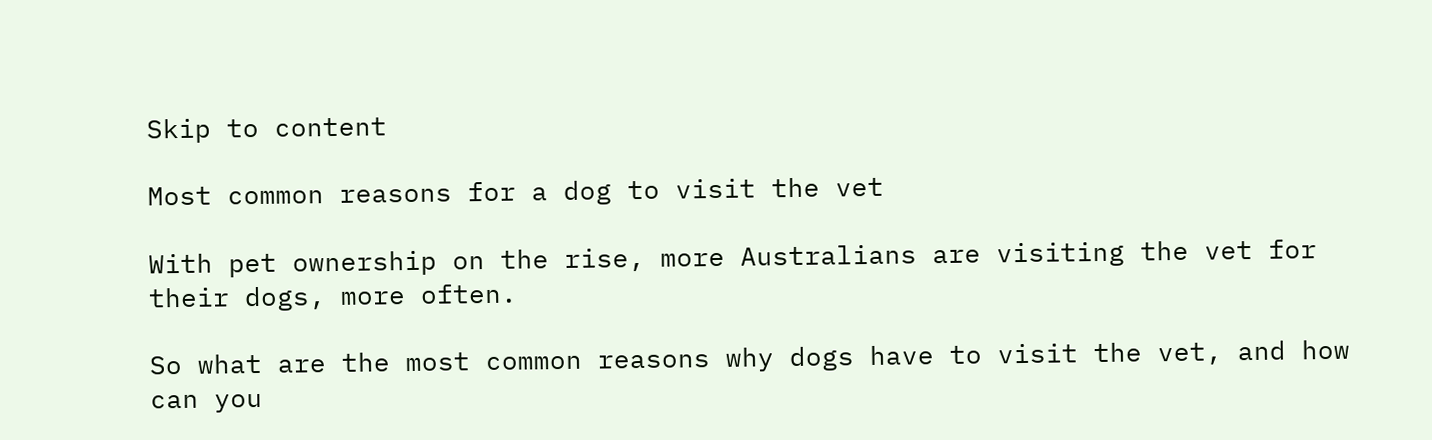Skip to content

Most common reasons for a dog to visit the vet

With pet ownership on the rise, more Australians are visiting the vet for their dogs, more often.

So what are the most common reasons why dogs have to visit the vet, and how can you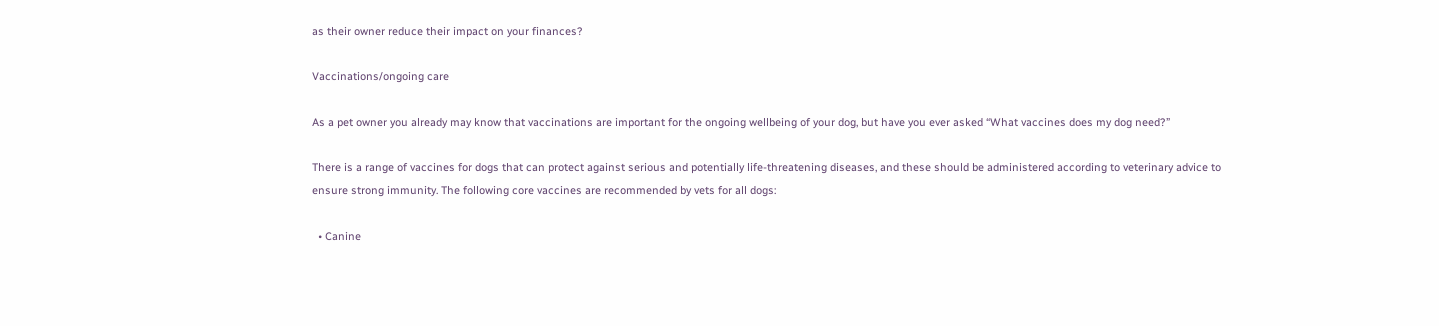as their owner reduce their impact on your finances?

Vaccinations/ongoing care

As a pet owner you already may know that vaccinations are important for the ongoing wellbeing of your dog, but have you ever asked “What vaccines does my dog need?”

There is a range of vaccines for dogs that can protect against serious and potentially life-threatening diseases, and these should be administered according to veterinary advice to ensure strong immunity. The following core vaccines are recommended by vets for all dogs:

  • Canine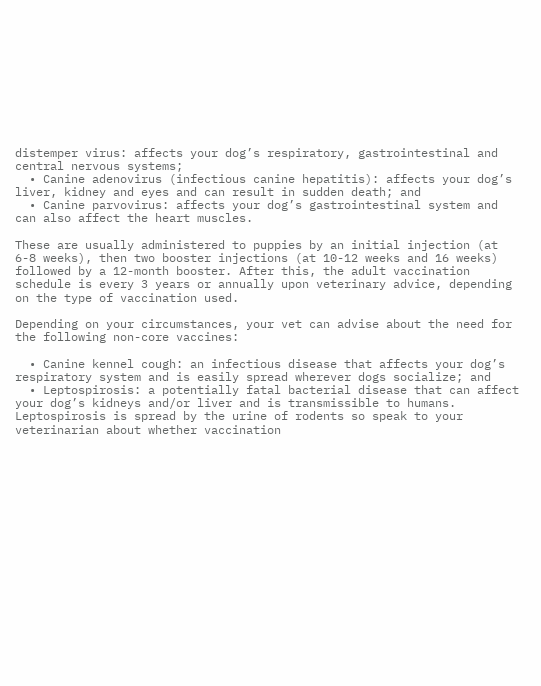distemper virus: affects your dog’s respiratory, gastrointestinal and central nervous systems;
  • Canine adenovirus (infectious canine hepatitis): affects your dog’s liver, kidney and eyes and can result in sudden death; and
  • Canine parvovirus: affects your dog’s gastrointestinal system and can also affect the heart muscles.

These are usually administered to puppies by an initial injection (at 6-8 weeks), then two booster injections (at 10-12 weeks and 16 weeks) followed by a 12-month booster. After this, the adult vaccination schedule is every 3 years or annually upon veterinary advice, depending on the type of vaccination used.

Depending on your circumstances, your vet can advise about the need for the following non-core vaccines:

  • Canine kennel cough: an infectious disease that affects your dog’s respiratory system and is easily spread wherever dogs socialize; and
  • Leptospirosis: a potentially fatal bacterial disease that can affect your dog’s kidneys and/or liver and is transmissible to humans. Leptospirosis is spread by the urine of rodents so speak to your veterinarian about whether vaccination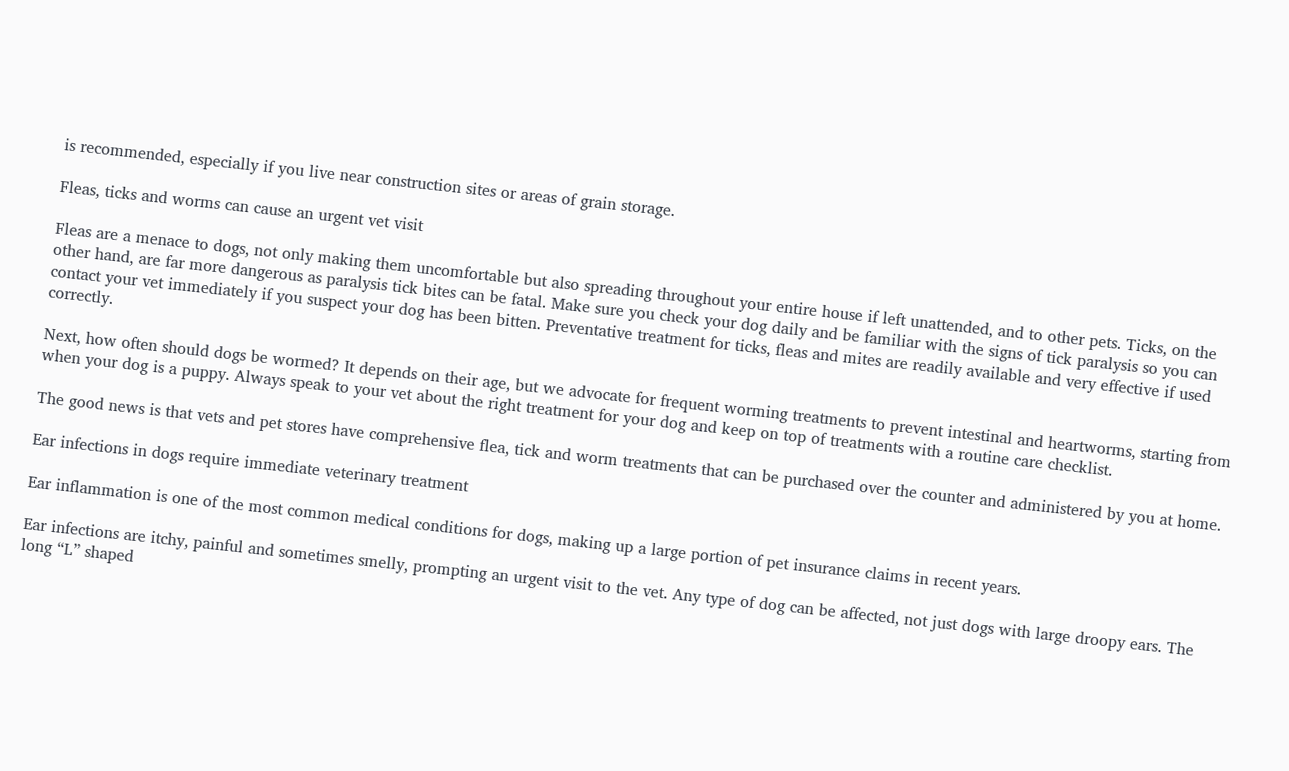is recommended, especially if you live near construction sites or areas of grain storage.

Fleas, ticks and worms can cause an urgent vet visit

Fleas are a menace to dogs, not only making them uncomfortable but also spreading throughout your entire house if left unattended, and to other pets. Ticks, on the other hand, are far more dangerous as paralysis tick bites can be fatal. Make sure you check your dog daily and be familiar with the signs of tick paralysis so you can contact your vet immediately if you suspect your dog has been bitten. Preventative treatment for ticks, fleas and mites are readily available and very effective if used correctly.

Next, how often should dogs be wormed? It depends on their age, but we advocate for frequent worming treatments to prevent intestinal and heartworms, starting from when your dog is a puppy. Always speak to your vet about the right treatment for your dog and keep on top of treatments with a routine care checklist.

The good news is that vets and pet stores have comprehensive flea, tick and worm treatments that can be purchased over the counter and administered by you at home.

Ear infections in dogs require immediate veterinary treatment

Ear inflammation is one of the most common medical conditions for dogs, making up a large portion of pet insurance claims in recent years.

Ear infections are itchy, painful and sometimes smelly, prompting an urgent visit to the vet. Any type of dog can be affected, not just dogs with large droopy ears. The long “L” shaped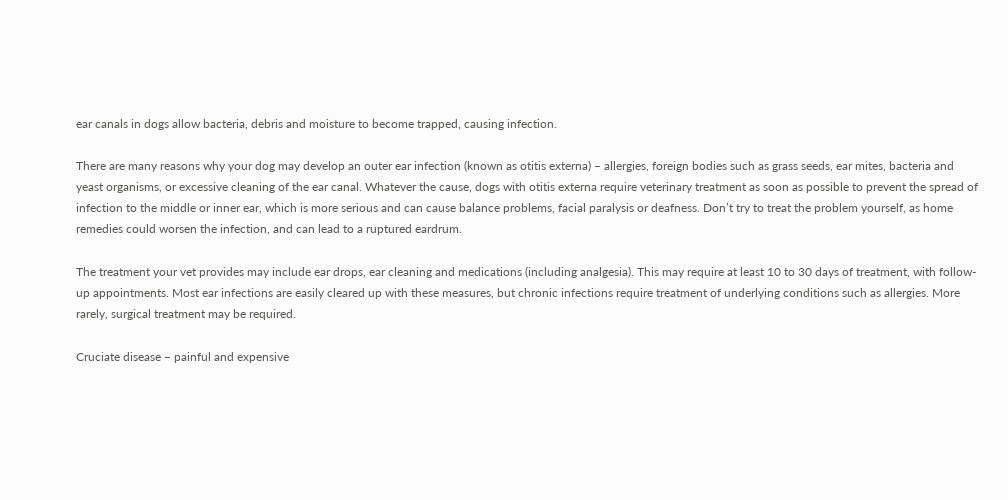ear canals in dogs allow bacteria, debris and moisture to become trapped, causing infection.

There are many reasons why your dog may develop an outer ear infection (known as otitis externa) – allergies, foreign bodies such as grass seeds, ear mites, bacteria and yeast organisms, or excessive cleaning of the ear canal. Whatever the cause, dogs with otitis externa require veterinary treatment as soon as possible to prevent the spread of infection to the middle or inner ear, which is more serious and can cause balance problems, facial paralysis or deafness. Don’t try to treat the problem yourself, as home remedies could worsen the infection, and can lead to a ruptured eardrum.

The treatment your vet provides may include ear drops, ear cleaning and medications (including analgesia). This may require at least 10 to 30 days of treatment, with follow-up appointments. Most ear infections are easily cleared up with these measures, but chronic infections require treatment of underlying conditions such as allergies. More rarely, surgical treatment may be required.

Cruciate disease – painful and expensive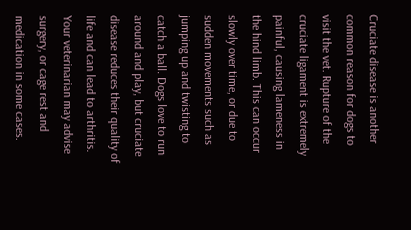Cruciate disease is another common reason for dogs to visit the vet. Rupture of the cruciate ligament is extremely painful, causing lameness in the hind limb. This can occur slowly over time, or due to sudden movements such as jumping up and twisting to catch a ball. Dogs love to run around and play, but cruciate disease reduces their quality of life and can lead to arthritis. Your veterinarian may advise surgery, or cage rest and medication in some cases.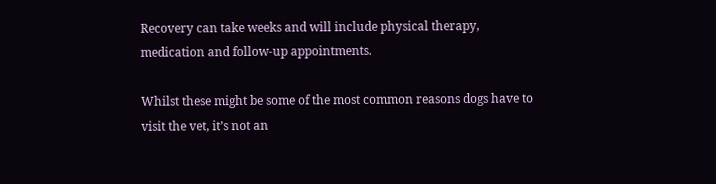Recovery can take weeks and will include physical therapy, medication and follow-up appointments.

Whilst these might be some of the most common reasons dogs have to visit the vet, it’s not an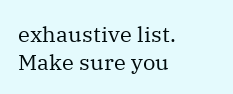exhaustive list. Make sure you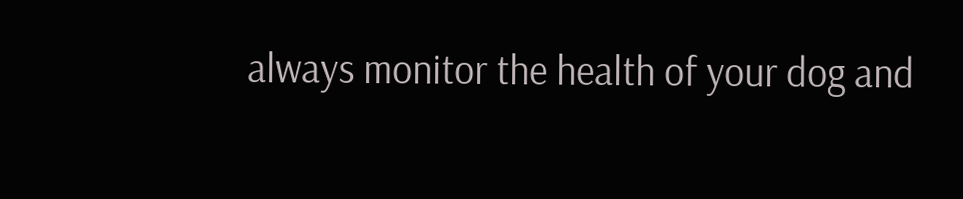always monitor the health of your dog and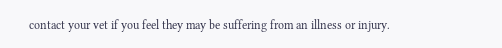contact your vet if you feel they may be suffering from an illness or injury.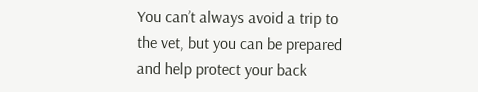You can’t always avoid a trip to the vet, but you can be prepared and help protect your back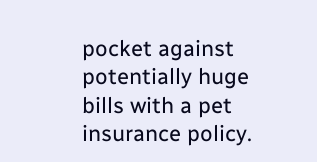pocket against potentially huge bills with a pet insurance policy.